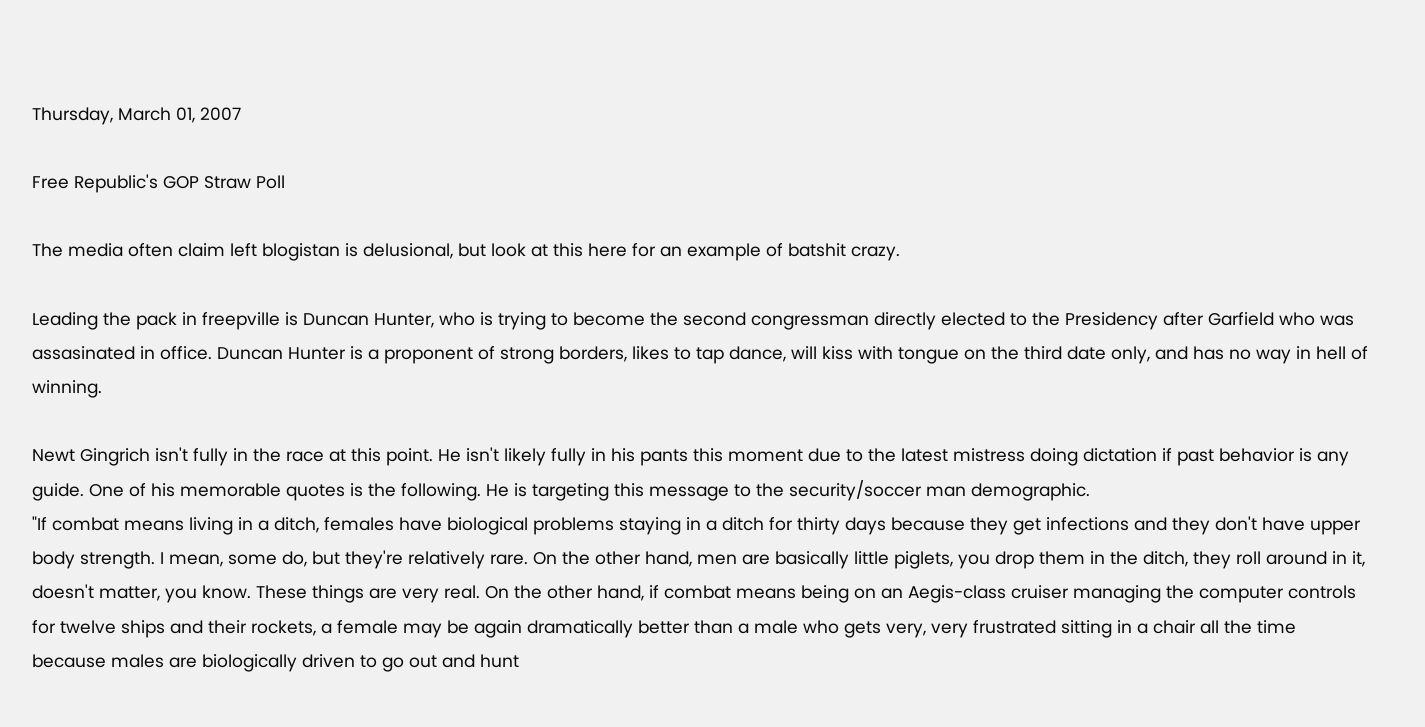Thursday, March 01, 2007

Free Republic's GOP Straw Poll

The media often claim left blogistan is delusional, but look at this here for an example of batshit crazy.

Leading the pack in freepville is Duncan Hunter, who is trying to become the second congressman directly elected to the Presidency after Garfield who was assasinated in office. Duncan Hunter is a proponent of strong borders, likes to tap dance, will kiss with tongue on the third date only, and has no way in hell of winning.

Newt Gingrich isn't fully in the race at this point. He isn't likely fully in his pants this moment due to the latest mistress doing dictation if past behavior is any guide. One of his memorable quotes is the following. He is targeting this message to the security/soccer man demographic.
"If combat means living in a ditch, females have biological problems staying in a ditch for thirty days because they get infections and they don't have upper body strength. I mean, some do, but they're relatively rare. On the other hand, men are basically little piglets, you drop them in the ditch, they roll around in it, doesn't matter, you know. These things are very real. On the other hand, if combat means being on an Aegis-class cruiser managing the computer controls for twelve ships and their rockets, a female may be again dramatically better than a male who gets very, very frustrated sitting in a chair all the time because males are biologically driven to go out and hunt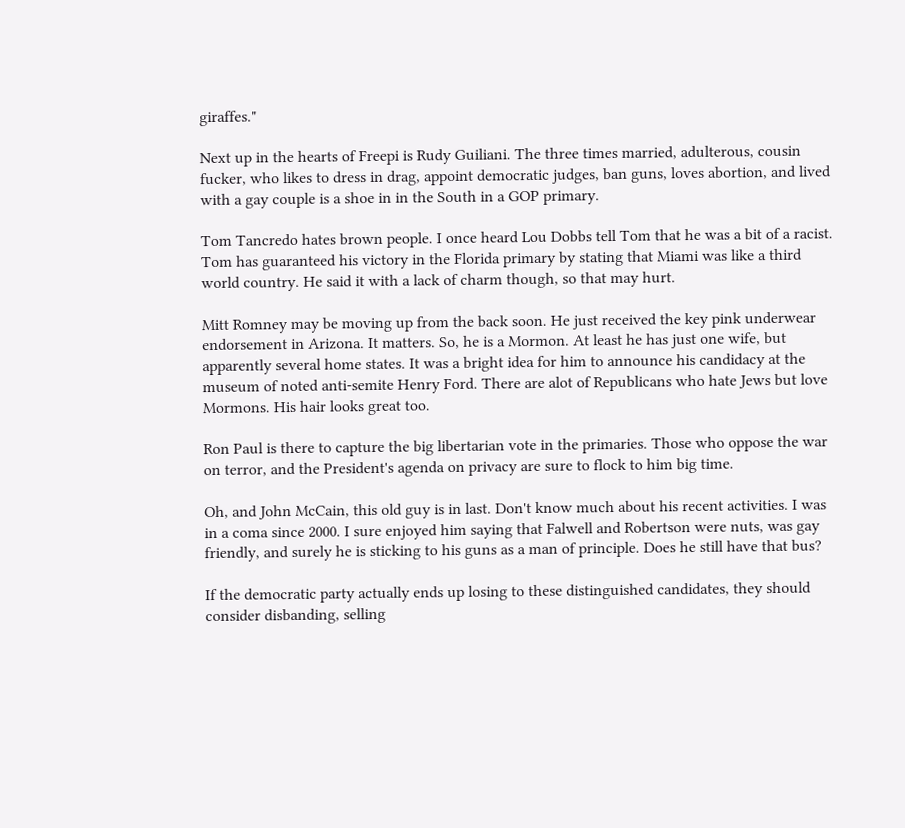giraffes."

Next up in the hearts of Freepi is Rudy Guiliani. The three times married, adulterous, cousin fucker, who likes to dress in drag, appoint democratic judges, ban guns, loves abortion, and lived with a gay couple is a shoe in in the South in a GOP primary.

Tom Tancredo hates brown people. I once heard Lou Dobbs tell Tom that he was a bit of a racist. Tom has guaranteed his victory in the Florida primary by stating that Miami was like a third world country. He said it with a lack of charm though, so that may hurt.

Mitt Romney may be moving up from the back soon. He just received the key pink underwear endorsement in Arizona. It matters. So, he is a Mormon. At least he has just one wife, but apparently several home states. It was a bright idea for him to announce his candidacy at the museum of noted anti-semite Henry Ford. There are alot of Republicans who hate Jews but love Mormons. His hair looks great too.

Ron Paul is there to capture the big libertarian vote in the primaries. Those who oppose the war on terror, and the President's agenda on privacy are sure to flock to him big time.

Oh, and John McCain, this old guy is in last. Don't know much about his recent activities. I was in a coma since 2000. I sure enjoyed him saying that Falwell and Robertson were nuts, was gay friendly, and surely he is sticking to his guns as a man of principle. Does he still have that bus?

If the democratic party actually ends up losing to these distinguished candidates, they should consider disbanding, selling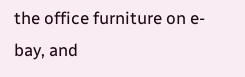the office furniture on e-bay, and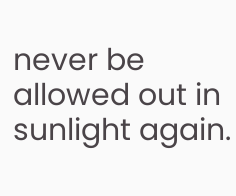never be allowed out in sunlight again.